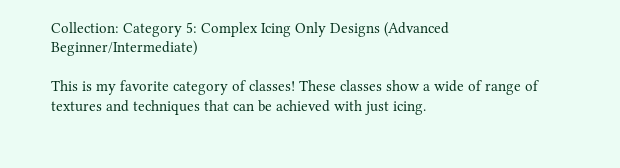Collection: Category 5: Complex Icing Only Designs (Advanced Beginner/Intermediate)

This is my favorite category of classes! These classes show a wide of range of textures and techniques that can be achieved with just icing.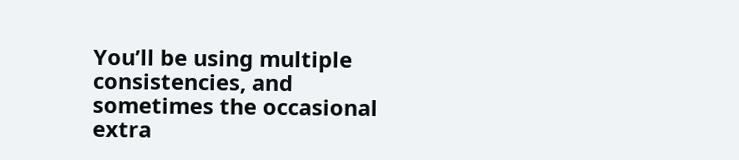You’ll be using multiple consistencies, and sometimes the occasional extra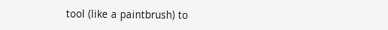tool (like a paintbrush) to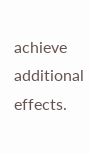achieve additional effects.